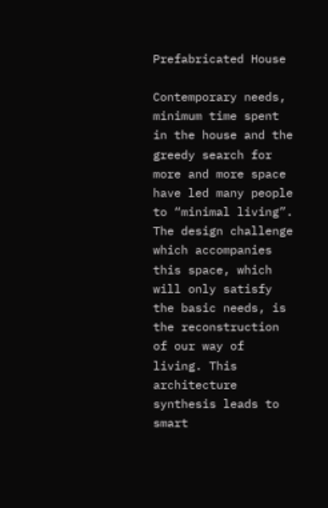Prefabricated House

Contemporary needs, minimum time spent in the house and the greedy search for more and more space have led many people to “minimal living”. The design challenge which accompanies this space, which will only satisfy the basic needs, is the reconstruction of our way of living. This architecture synthesis leads to smart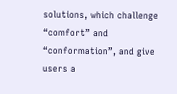solutions, which challenge “comfort” and “conformation”, and give users a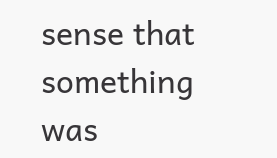sense that something was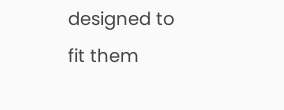designed to fit them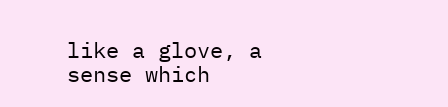like a glove, a sense which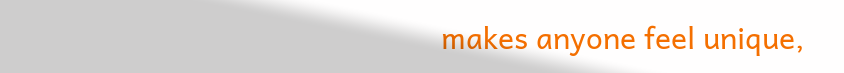makes anyone feel unique,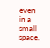even in a small space.